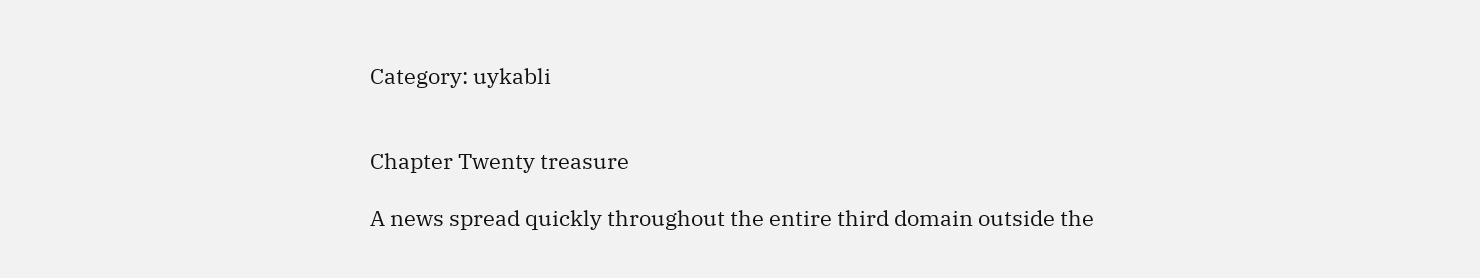Category: uykabli


Chapter Twenty treasure

A news spread quickly throughout the entire third domain outside the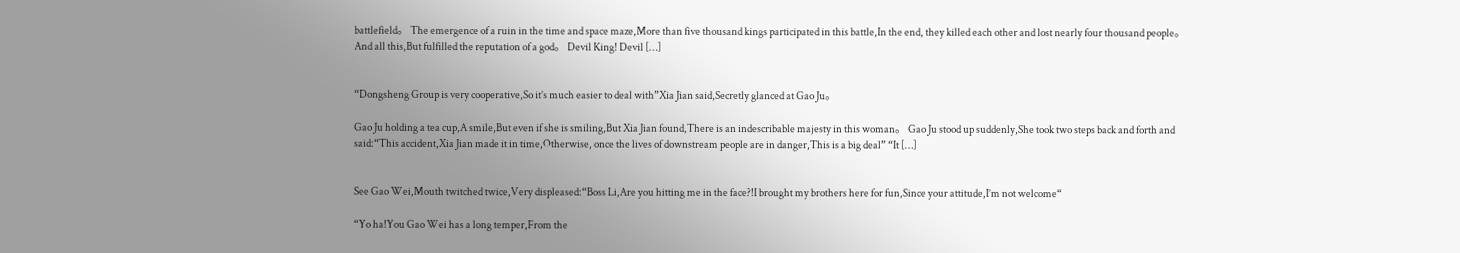battlefield。 The emergence of a ruin in the time and space maze,More than five thousand kings participated in this battle,In the end, they killed each other and lost nearly four thousand people。 And all this,But fulfilled the reputation of a god。 Devil King! Devil […]


“Dongsheng Group is very cooperative,So it’s much easier to deal with”Xia Jian said,Secretly glanced at Gao Ju。

Gao Ju holding a tea cup,A smile,But even if she is smiling,But Xia Jian found,There is an indescribable majesty in this woman。 Gao Ju stood up suddenly,She took two steps back and forth and said:“This accident,Xia Jian made it in time,Otherwise, once the lives of downstream people are in danger,This is a big deal” “It […]


See Gao Wei,Mouth twitched twice,Very displeased:“Boss Li,Are you hitting me in the face?!I brought my brothers here for fun,Since your attitude,I’m not welcome“

“Yo ha!You Gao Wei has a long temper,From the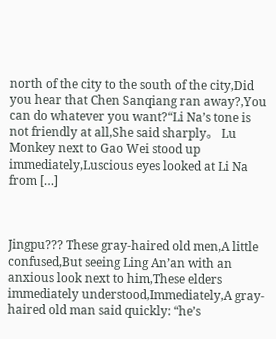north of the city to the south of the city,Did you hear that Chen Sanqiang ran away?,You can do whatever you want?“Li Na’s tone is not friendly at all,She said sharply。 Lu Monkey next to Gao Wei stood up immediately,Luscious eyes looked at Li Na from […]



Jingpu??? These gray-haired old men,A little confused,But seeing Ling An’an with an anxious look next to him,These elders immediately understood,Immediately,A gray-haired old man said quickly: “he’s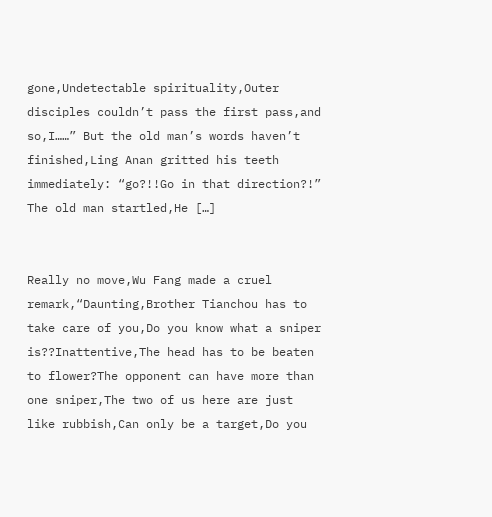gone,Undetectable spirituality,Outer disciples couldn’t pass the first pass,and so,I……” But the old man’s words haven’t finished,Ling Anan gritted his teeth immediately: “go?!!Go in that direction?!” The old man startled,He […]


Really no move,Wu Fang made a cruel remark,“Daunting,Brother Tianchou has to take care of you,Do you know what a sniper is??Inattentive,The head has to be beaten to flower?The opponent can have more than one sniper,The two of us here are just like rubbish,Can only be a target,Do you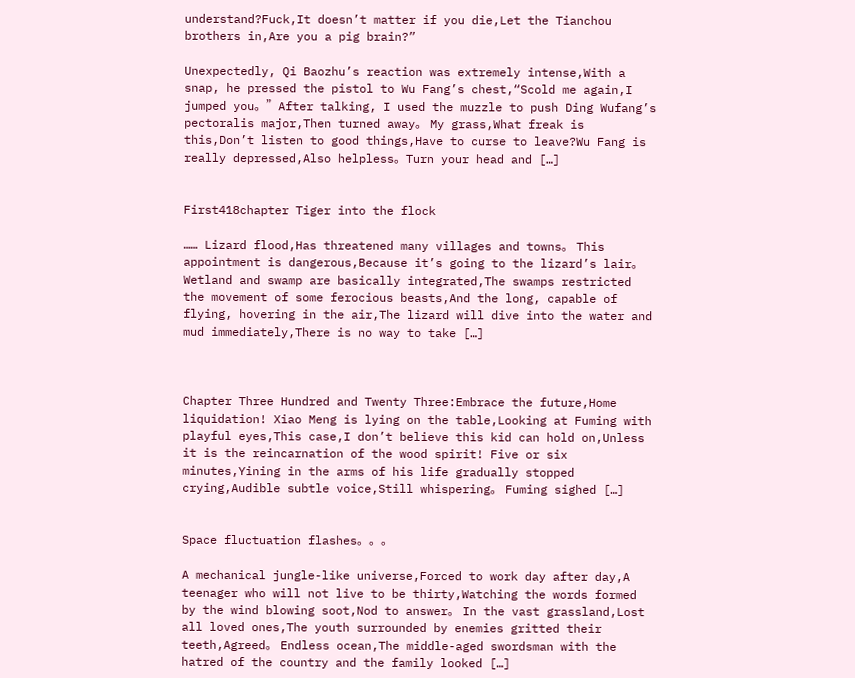understand?Fuck,It doesn’t matter if you die,Let the Tianchou brothers in,Are you a pig brain?”

Unexpectedly, Qi Baozhu’s reaction was extremely intense,With a snap, he pressed the pistol to Wu Fang’s chest,“Scold me again,I jumped you。”After talking, I used the muzzle to push Ding Wufang’s pectoralis major,Then turned away。 My grass,What freak is this,Don’t listen to good things,Have to curse to leave?Wu Fang is really depressed,Also helpless。Turn your head and […]


First418chapter Tiger into the flock

…… Lizard flood,Has threatened many villages and towns。 This appointment is dangerous,Because it’s going to the lizard’s lair。 Wetland and swamp are basically integrated,The swamps restricted the movement of some ferocious beasts,And the long, capable of flying, hovering in the air,The lizard will dive into the water and mud immediately,There is no way to take […]



Chapter Three Hundred and Twenty Three:Embrace the future,Home liquidation! Xiao Meng is lying on the table,Looking at Fuming with playful eyes,This case,I don’t believe this kid can hold on,Unless it is the reincarnation of the wood spirit! Five or six minutes,Yining in the arms of his life gradually stopped crying,Audible subtle voice,Still whispering。 Fuming sighed […]


Space fluctuation flashes。。。

A mechanical jungle-like universe,Forced to work day after day,A teenager who will not live to be thirty,Watching the words formed by the wind blowing soot,Nod to answer。 In the vast grassland,Lost all loved ones,The youth surrounded by enemies gritted their teeth,Agreed。 Endless ocean,The middle-aged swordsman with the hatred of the country and the family looked […]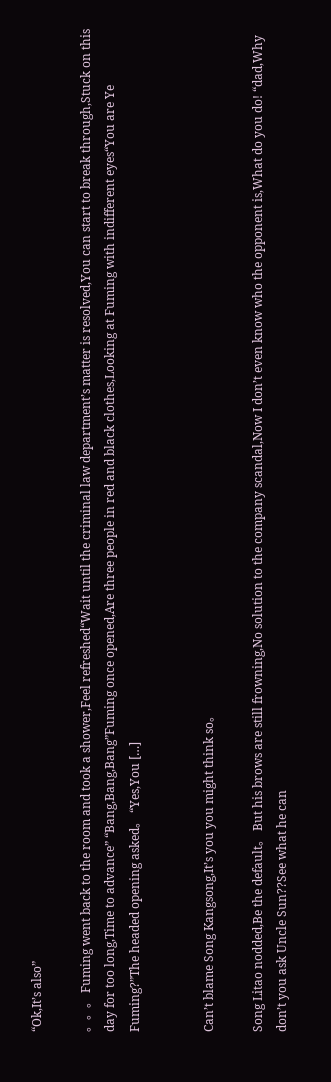“Ok,It’s also”

。。。 Fuming went back to the room and took a shower,Feel refreshed“Wait until the criminal law department’s matter is resolved,You can start to break through,Stuck on this day for too long,Time to advance” “Bang,Bang,Bang”Fuming once opened,Are three people in red and black clothes,Looking at Fuming with indifferent eyes“You are Ye Fuming?”The headed opening asked。 “Yes,You […]


Can’t blame Song Kangsong,It’s you you might think so。

Song Litao nodded,Be the default。 But his brows are still frowning,No solution to the company scandal,Now I don’t even know who the opponent is,What do you do! “dad,Why don’t you ask Uncle Sun??See what he can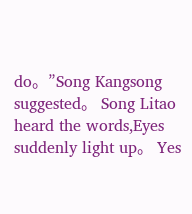do。”Song Kangsong suggested。 Song Litao heard the words,Eyes suddenly light up。 Yes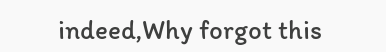indeed,Why forgot this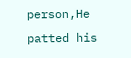person,He patted his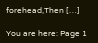forehead,Then […]

You are here: Page 1